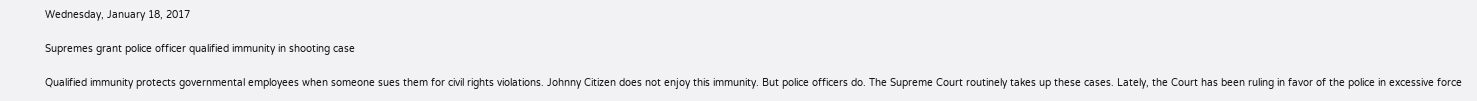Wednesday, January 18, 2017

Supremes grant police officer qualified immunity in shooting case

Qualified immunity protects governmental employees when someone sues them for civil rights violations. Johnny Citizen does not enjoy this immunity. But police officers do. The Supreme Court routinely takes up these cases. Lately, the Court has been ruling in favor of the police in excessive force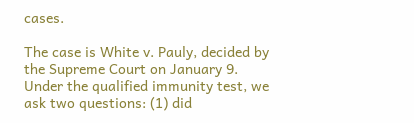cases.

The case is White v. Pauly, decided by the Supreme Court on January 9. Under the qualified immunity test, we ask two questions: (1) did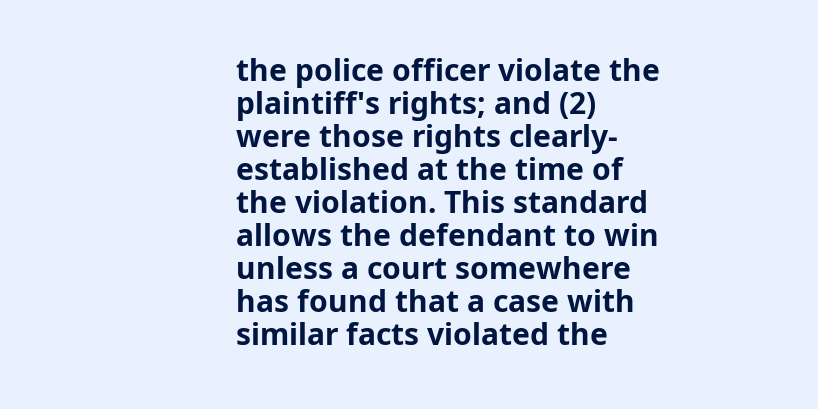the police officer violate the plaintiff's rights; and (2) were those rights clearly-established at the time of the violation. This standard allows the defendant to win unless a court somewhere has found that a case with similar facts violated the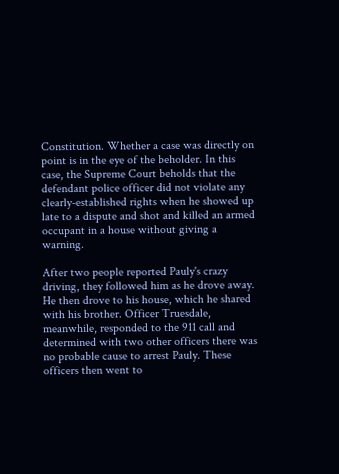Constitution. Whether a case was directly on point is in the eye of the beholder. In this case, the Supreme Court beholds that the defendant police officer did not violate any clearly-established rights when he showed up late to a dispute and shot and killed an armed occupant in a house without giving a warning.

After two people reported Pauly's crazy driving, they followed him as he drove away. He then drove to his house, which he shared with his brother. Officer Truesdale, meanwhile, responded to the 911 call and determined with two other officers there was no probable cause to arrest Pauly. These officers then went to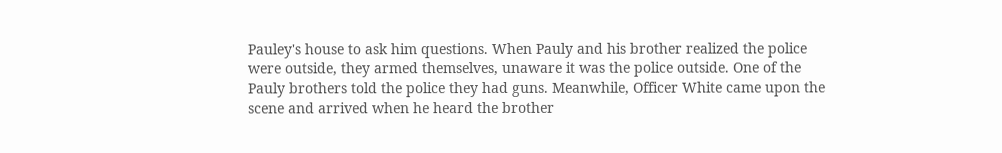Pauley's house to ask him questions. When Pauly and his brother realized the police were outside, they armed themselves, unaware it was the police outside. One of the Pauly brothers told the police they had guns. Meanwhile, Officer White came upon the scene and arrived when he heard the brother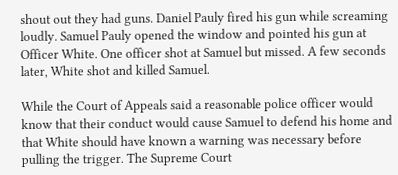shout out they had guns. Daniel Pauly fired his gun while screaming loudly. Samuel Pauly opened the window and pointed his gun at Officer White. One officer shot at Samuel but missed. A few seconds later, White shot and killed Samuel.

While the Court of Appeals said a reasonable police officer would know that their conduct would cause Samuel to defend his home and that White should have known a warning was necessary before pulling the trigger. The Supreme Court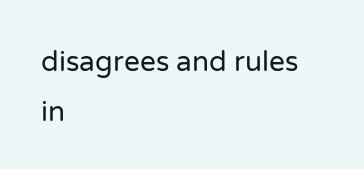disagrees and rules in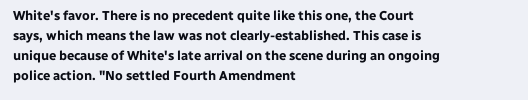White's favor. There is no precedent quite like this one, the Court says, which means the law was not clearly-established. This case is unique because of White's late arrival on the scene during an ongoing police action. "No settled Fourth Amendment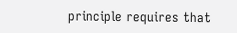principle requires that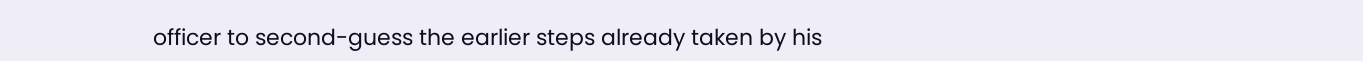officer to second-guess the earlier steps already taken by his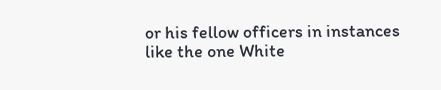or his fellow officers in instances like the one White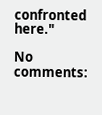confronted here."

No comments: